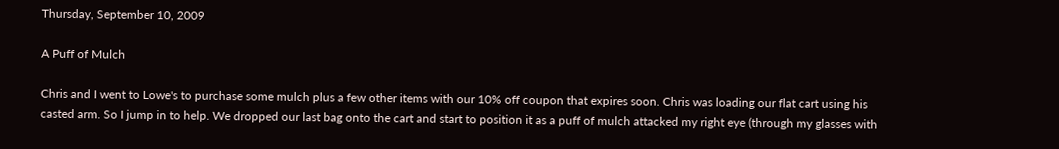Thursday, September 10, 2009

A Puff of Mulch

Chris and I went to Lowe's to purchase some mulch plus a few other items with our 10% off coupon that expires soon. Chris was loading our flat cart using his casted arm. So I jump in to help. We dropped our last bag onto the cart and start to position it as a puff of mulch attacked my right eye (through my glasses with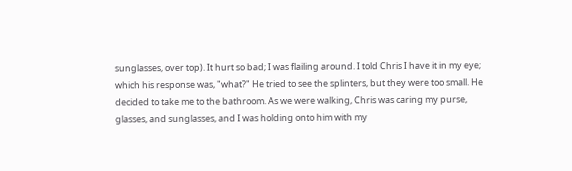sunglasses, over top). It hurt so bad; I was flailing around. I told Chris I have it in my eye; which his response was, "what?" He tried to see the splinters, but they were too small. He decided to take me to the bathroom. As we were walking, Chris was caring my purse, glasses, and sunglasses, and I was holding onto him with my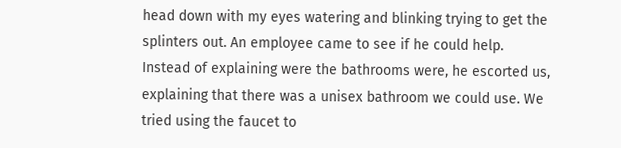head down with my eyes watering and blinking trying to get the splinters out. An employee came to see if he could help. Instead of explaining were the bathrooms were, he escorted us, explaining that there was a unisex bathroom we could use. We tried using the faucet to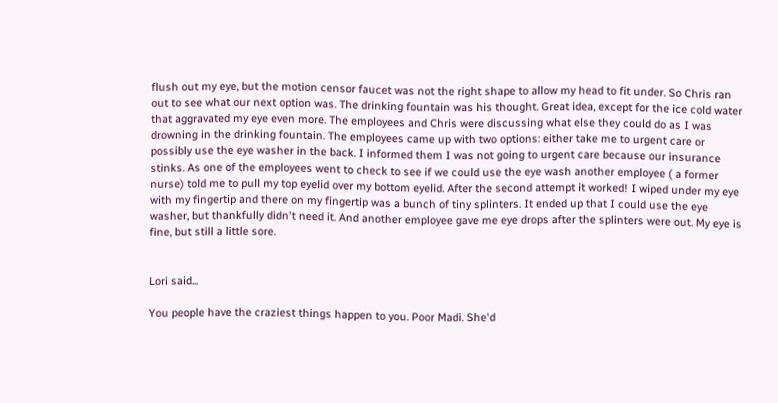flush out my eye, but the motion censor faucet was not the right shape to allow my head to fit under. So Chris ran out to see what our next option was. The drinking fountain was his thought. Great idea, except for the ice cold water that aggravated my eye even more. The employees and Chris were discussing what else they could do as I was drowning in the drinking fountain. The employees came up with two options: either take me to urgent care or possibly use the eye washer in the back. I informed them I was not going to urgent care because our insurance stinks. As one of the employees went to check to see if we could use the eye wash another employee ( a former nurse) told me to pull my top eyelid over my bottom eyelid. After the second attempt it worked! I wiped under my eye with my fingertip and there on my fingertip was a bunch of tiny splinters. It ended up that I could use the eye washer, but thankfully didn't need it. And another employee gave me eye drops after the splinters were out. My eye is fine, but still a little sore.


Lori said...

You people have the craziest things happen to you. Poor Madi. She'd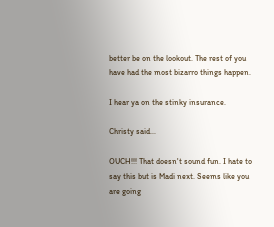better be on the lookout. The rest of you have had the most bizarro things happen.

I hear ya on the stinky insurance.

Christy said...

OUCH!!! That doesn't sound fun. I hate to say this but is Madi next. Seems like you are going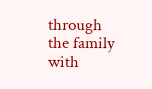through the family with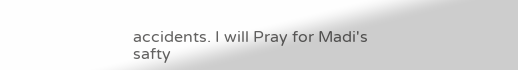accidents. I will Pray for Madi's safty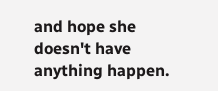and hope she doesn't have anything happen.